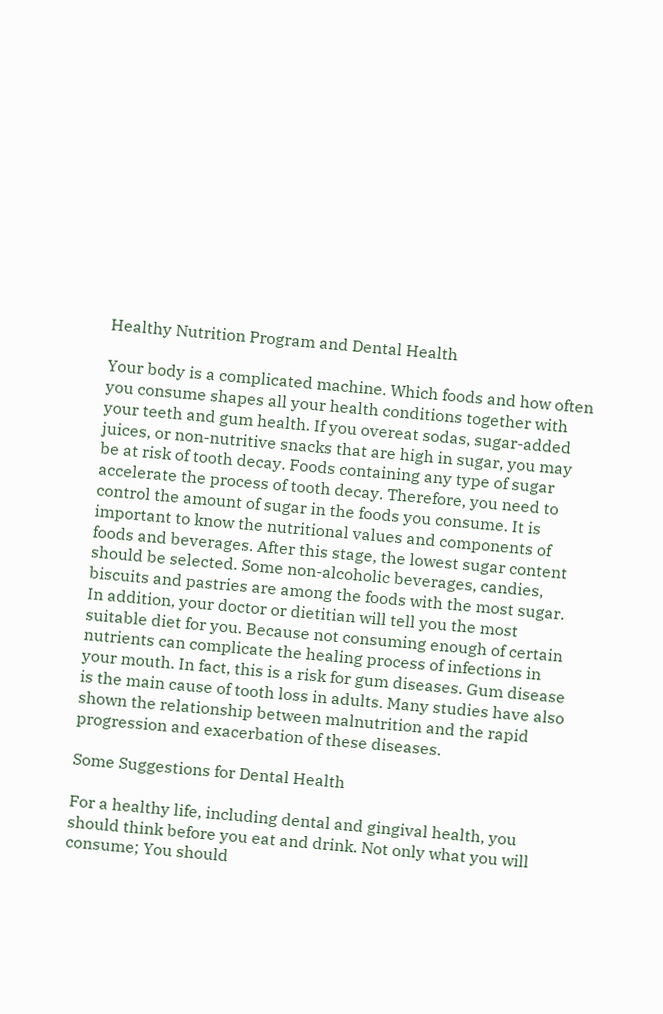Healthy Nutrition Program and Dental Health

Your body is a complicated machine. Which foods and how often you consume shapes all your health conditions together with your teeth and gum health. If you overeat sodas, sugar-added juices, or non-nutritive snacks that are high in sugar, you may be at risk of tooth decay. Foods containing any type of sugar accelerate the process of tooth decay. Therefore, you need to control the amount of sugar in the foods you consume. It is important to know the nutritional values and components of foods and beverages. After this stage, the lowest sugar content should be selected. Some non-alcoholic beverages, candies, biscuits and pastries are among the foods with the most sugar. In addition, your doctor or dietitian will tell you the most suitable diet for you. Because not consuming enough of certain nutrients can complicate the healing process of infections in your mouth. In fact, this is a risk for gum diseases. Gum disease is the main cause of tooth loss in adults. Many studies have also shown the relationship between malnutrition and the rapid progression and exacerbation of these diseases.

Some Suggestions for Dental Health

For a healthy life, including dental and gingival health, you should think before you eat and drink. Not only what you will consume; You should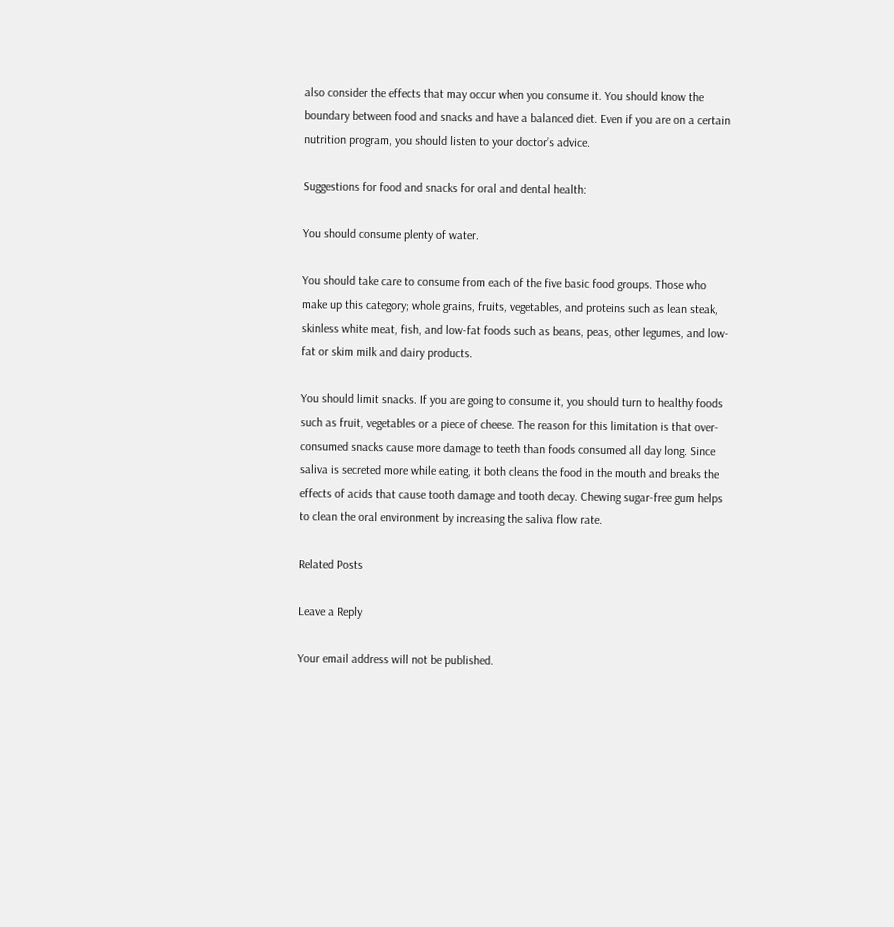also consider the effects that may occur when you consume it. You should know the boundary between food and snacks and have a balanced diet. Even if you are on a certain nutrition program, you should listen to your doctor’s advice.

Suggestions for food and snacks for oral and dental health:

You should consume plenty of water.

You should take care to consume from each of the five basic food groups. Those who make up this category; whole grains, fruits, vegetables, and proteins such as lean steak, skinless white meat, fish, and low-fat foods such as beans, peas, other legumes, and low-fat or skim milk and dairy products.

You should limit snacks. If you are going to consume it, you should turn to healthy foods such as fruit, vegetables or a piece of cheese. The reason for this limitation is that over-consumed snacks cause more damage to teeth than foods consumed all day long. Since saliva is secreted more while eating, it both cleans the food in the mouth and breaks the effects of acids that cause tooth damage and tooth decay. Chewing sugar-free gum helps to clean the oral environment by increasing the saliva flow rate.

Related Posts

Leave a Reply

Your email address will not be published.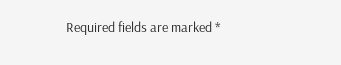Required fields are marked *